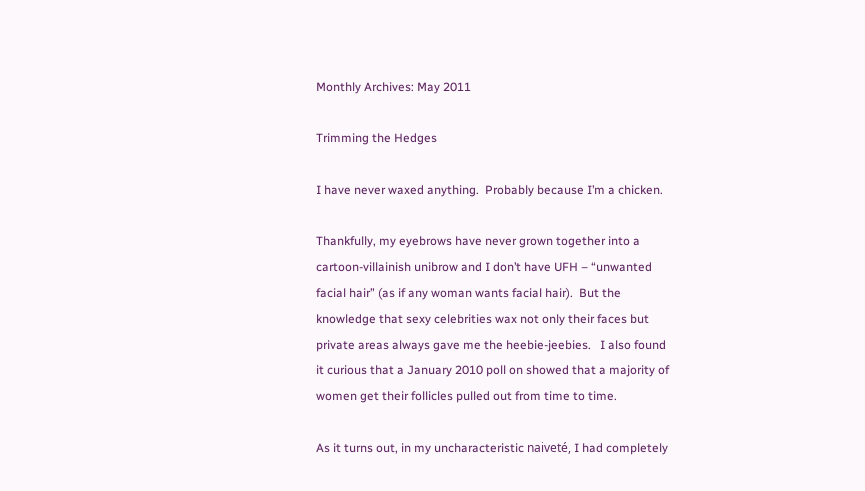Monthly Archives: May 2011

Trimming the Hedges

I have never waxed anything.  Probably because I’m a chicken.

Thankfully, my eyebrows have never grown together into a cartoon-villainish unibrow and I don’t have UFH – “unwanted facial hair” (as if any woman wants facial hair).  But the knowledge that sexy celebrities wax not only their faces but private areas always gave me the heebie-jeebies.   I also found it curious that a January 2010 poll on showed that a majority of women get their follicles pulled out from time to time.

As it turns out, in my uncharacteristic naiveté, I had completely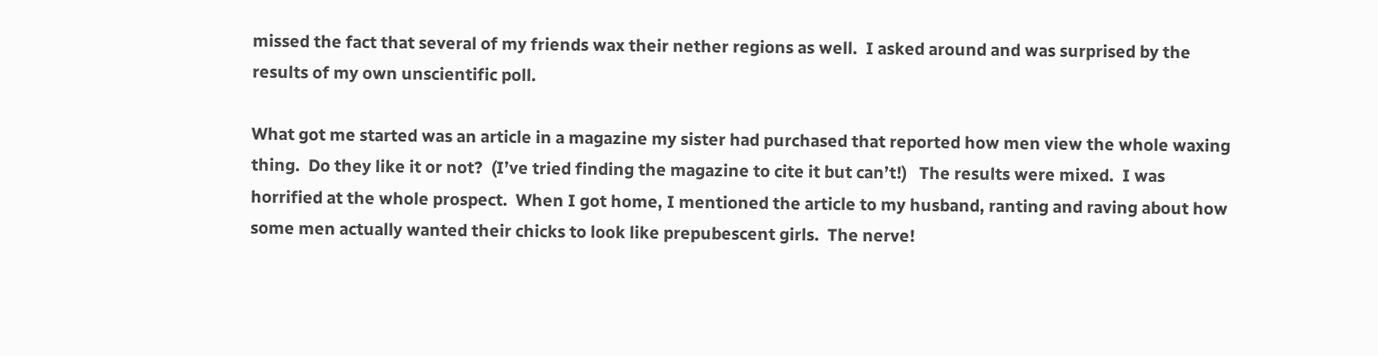missed the fact that several of my friends wax their nether regions as well.  I asked around and was surprised by the results of my own unscientific poll.

What got me started was an article in a magazine my sister had purchased that reported how men view the whole waxing thing.  Do they like it or not?  (I’ve tried finding the magazine to cite it but can’t!)   The results were mixed.  I was horrified at the whole prospect.  When I got home, I mentioned the article to my husband, ranting and raving about how some men actually wanted their chicks to look like prepubescent girls.  The nerve!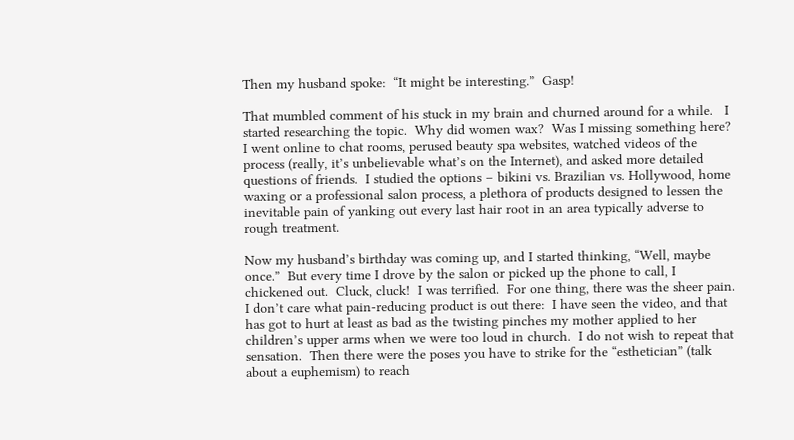Then my husband spoke:  “It might be interesting.”  Gasp!

That mumbled comment of his stuck in my brain and churned around for a while.   I started researching the topic.  Why did women wax?  Was I missing something here?  I went online to chat rooms, perused beauty spa websites, watched videos of the process (really, it’s unbelievable what’s on the Internet), and asked more detailed questions of friends.  I studied the options – bikini vs. Brazilian vs. Hollywood, home waxing or a professional salon process, a plethora of products designed to lessen the inevitable pain of yanking out every last hair root in an area typically adverse to rough treatment.

Now my husband’s birthday was coming up, and I started thinking, “Well, maybe once.”  But every time I drove by the salon or picked up the phone to call, I chickened out.  Cluck, cluck!  I was terrified.  For one thing, there was the sheer pain.  I don’t care what pain-reducing product is out there:  I have seen the video, and that has got to hurt at least as bad as the twisting pinches my mother applied to her children’s upper arms when we were too loud in church.  I do not wish to repeat that sensation.  Then there were the poses you have to strike for the “esthetician” (talk about a euphemism) to reach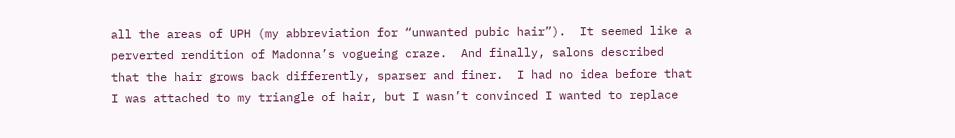all the areas of UPH (my abbreviation for “unwanted pubic hair”).  It seemed like a perverted rendition of Madonna’s vogueing craze.  And finally, salons described that the hair grows back differently, sparser and finer.  I had no idea before that I was attached to my triangle of hair, but I wasn’t convinced I wanted to replace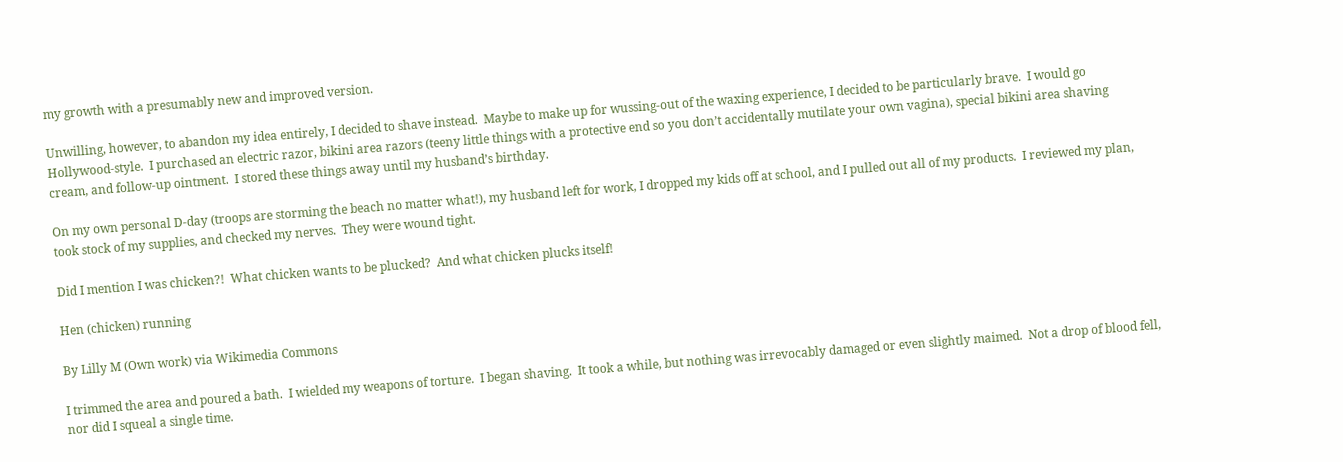my growth with a presumably new and improved version.

Unwilling, however, to abandon my idea entirely, I decided to shave instead.  Maybe to make up for wussing-out of the waxing experience, I decided to be particularly brave.  I would go Hollywood-style.  I purchased an electric razor, bikini area razors (teeny little things with a protective end so you don’t accidentally mutilate your own vagina), special bikini area shaving cream, and follow-up ointment.  I stored these things away until my husband’s birthday.

On my own personal D-day (troops are storming the beach no matter what!), my husband left for work, I dropped my kids off at school, and I pulled out all of my products.  I reviewed my plan, took stock of my supplies, and checked my nerves.  They were wound tight.

Did I mention I was chicken?!  What chicken wants to be plucked?  And what chicken plucks itself!

Hen (chicken) running

By Lilly M (Own work) via Wikimedia Commons

I trimmed the area and poured a bath.  I wielded my weapons of torture.  I began shaving.  It took a while, but nothing was irrevocably damaged or even slightly maimed.  Not a drop of blood fell, nor did I squeal a single time.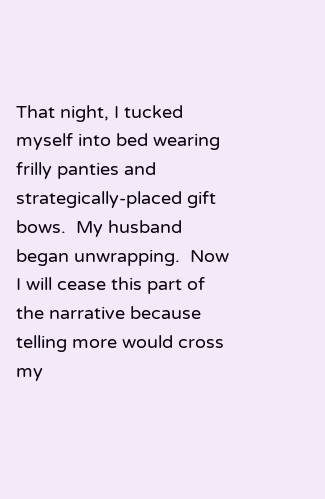That night, I tucked myself into bed wearing frilly panties and strategically-placed gift bows.  My husband began unwrapping.  Now I will cease this part of the narrative because telling more would cross my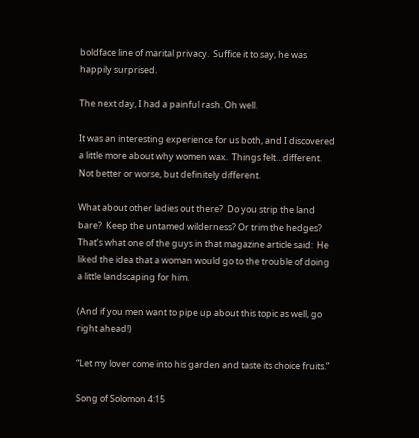boldface line of marital privacy.  Suffice it to say, he was happily surprised.

The next day, I had a painful rash. Oh well.

It was an interesting experience for us both, and I discovered a little more about why women wax.  Things felt…different.  Not better or worse, but definitely different.

What about other ladies out there?  Do you strip the land bare?  Keep the untamed wilderness? Or trim the hedges? That’s what one of the guys in that magazine article said:  He liked the idea that a woman would go to the trouble of doing a little landscaping for him.

(And if you men want to pipe up about this topic as well, go right ahead!)

“Let my lover come into his garden and taste its choice fruits.”

Song of Solomon 4:15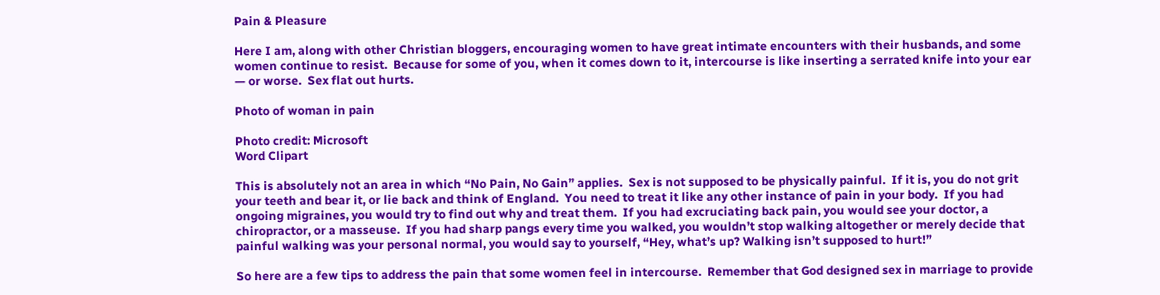Pain & Pleasure

Here I am, along with other Christian bloggers, encouraging women to have great intimate encounters with their husbands, and some women continue to resist.  Because for some of you, when it comes down to it, intercourse is like inserting a serrated knife into your ear — or worse.  Sex flat out hurts.

Photo of woman in pain

Photo credit: Microsoft
Word Clipart

This is absolutely not an area in which “No Pain, No Gain” applies.  Sex is not supposed to be physically painful.  If it is, you do not grit your teeth and bear it, or lie back and think of England.  You need to treat it like any other instance of pain in your body.  If you had ongoing migraines, you would try to find out why and treat them.  If you had excruciating back pain, you would see your doctor, a chiropractor, or a masseuse.  If you had sharp pangs every time you walked, you wouldn’t stop walking altogether or merely decide that painful walking was your personal normal, you would say to yourself, “Hey, what’s up? Walking isn’t supposed to hurt!”

So here are a few tips to address the pain that some women feel in intercourse.  Remember that God designed sex in marriage to provide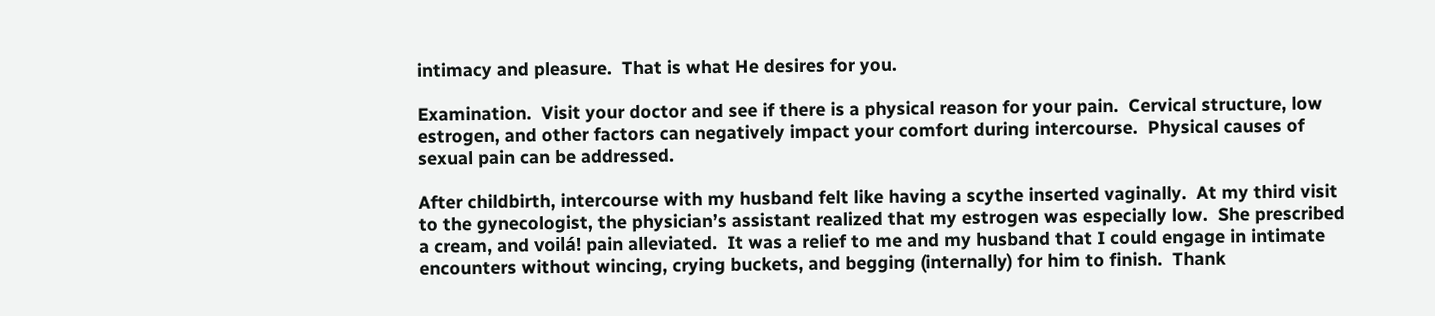intimacy and pleasure.  That is what He desires for you.

Examination.  Visit your doctor and see if there is a physical reason for your pain.  Cervical structure, low estrogen, and other factors can negatively impact your comfort during intercourse.  Physical causes of sexual pain can be addressed.

After childbirth, intercourse with my husband felt like having a scythe inserted vaginally.  At my third visit to the gynecologist, the physician’s assistant realized that my estrogen was especially low.  She prescribed a cream, and voilá! pain alleviated.  It was a relief to me and my husband that I could engage in intimate encounters without wincing, crying buckets, and begging (internally) for him to finish.  Thank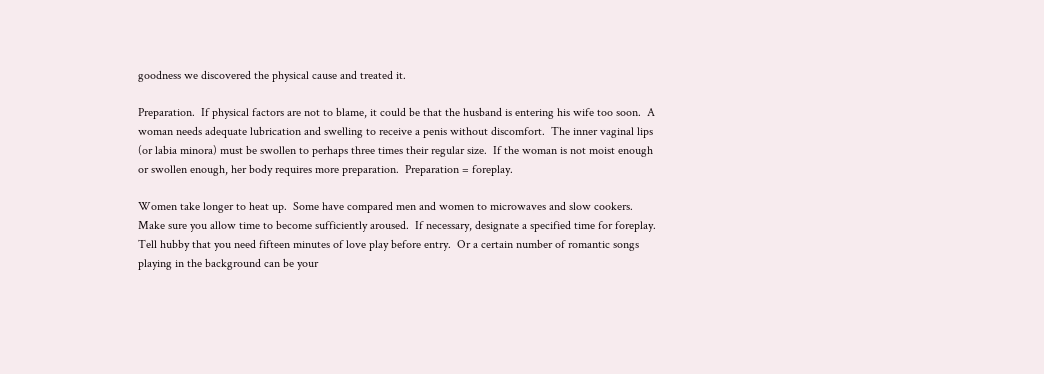goodness we discovered the physical cause and treated it.

Preparation.  If physical factors are not to blame, it could be that the husband is entering his wife too soon.  A woman needs adequate lubrication and swelling to receive a penis without discomfort.  The inner vaginal lips (or labia minora) must be swollen to perhaps three times their regular size.  If the woman is not moist enough or swollen enough, her body requires more preparation.  Preparation = foreplay.

Women take longer to heat up.  Some have compared men and women to microwaves and slow cookers.  Make sure you allow time to become sufficiently aroused.  If necessary, designate a specified time for foreplay.  Tell hubby that you need fifteen minutes of love play before entry.  Or a certain number of romantic songs playing in the background can be your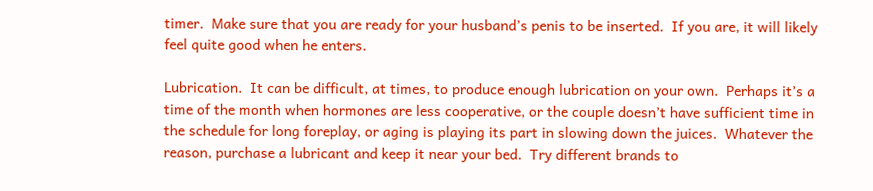timer.  Make sure that you are ready for your husband’s penis to be inserted.  If you are, it will likely feel quite good when he enters.

Lubrication.  It can be difficult, at times, to produce enough lubrication on your own.  Perhaps it’s a time of the month when hormones are less cooperative, or the couple doesn’t have sufficient time in the schedule for long foreplay, or aging is playing its part in slowing down the juices.  Whatever the reason, purchase a lubricant and keep it near your bed.  Try different brands to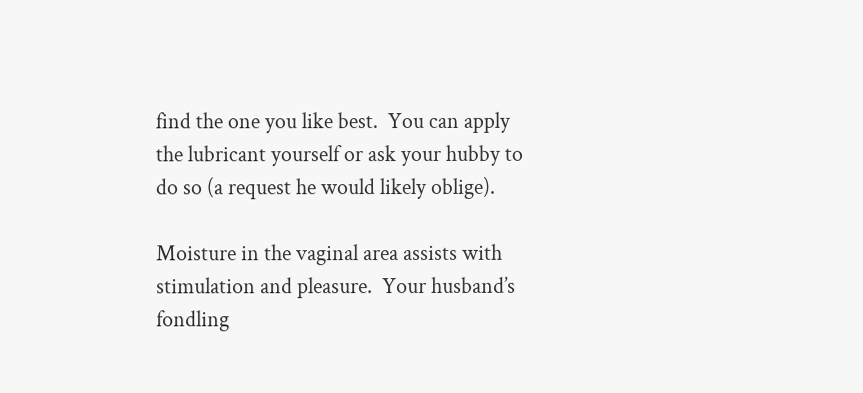find the one you like best.  You can apply the lubricant yourself or ask your hubby to do so (a request he would likely oblige).

Moisture in the vaginal area assists with stimulation and pleasure.  Your husband’s fondling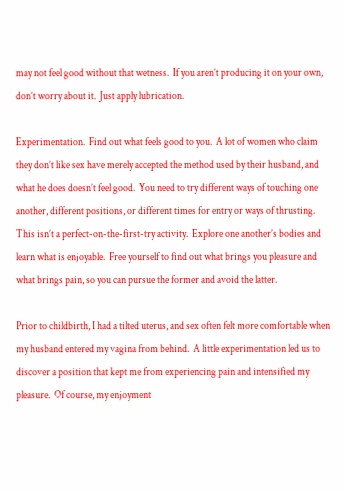may not feel good without that wetness.  If you aren’t producing it on your own, don’t worry about it.  Just apply lubrication.

Experimentation.  Find out what feels good to you.  A lot of women who claim they don’t like sex have merely accepted the method used by their husband, and what he does doesn’t feel good.  You need to try different ways of touching one another, different positions, or different times for entry or ways of thrusting.  This isn’t a perfect-on-the-first-try activity.  Explore one another’s bodies and learn what is enjoyable.  Free yourself to find out what brings you pleasure and what brings pain, so you can pursue the former and avoid the latter.

Prior to childbirth, I had a tilted uterus, and sex often felt more comfortable when my husband entered my vagina from behind.  A little experimentation led us to discover a position that kept me from experiencing pain and intensified my pleasure.  Of course, my enjoyment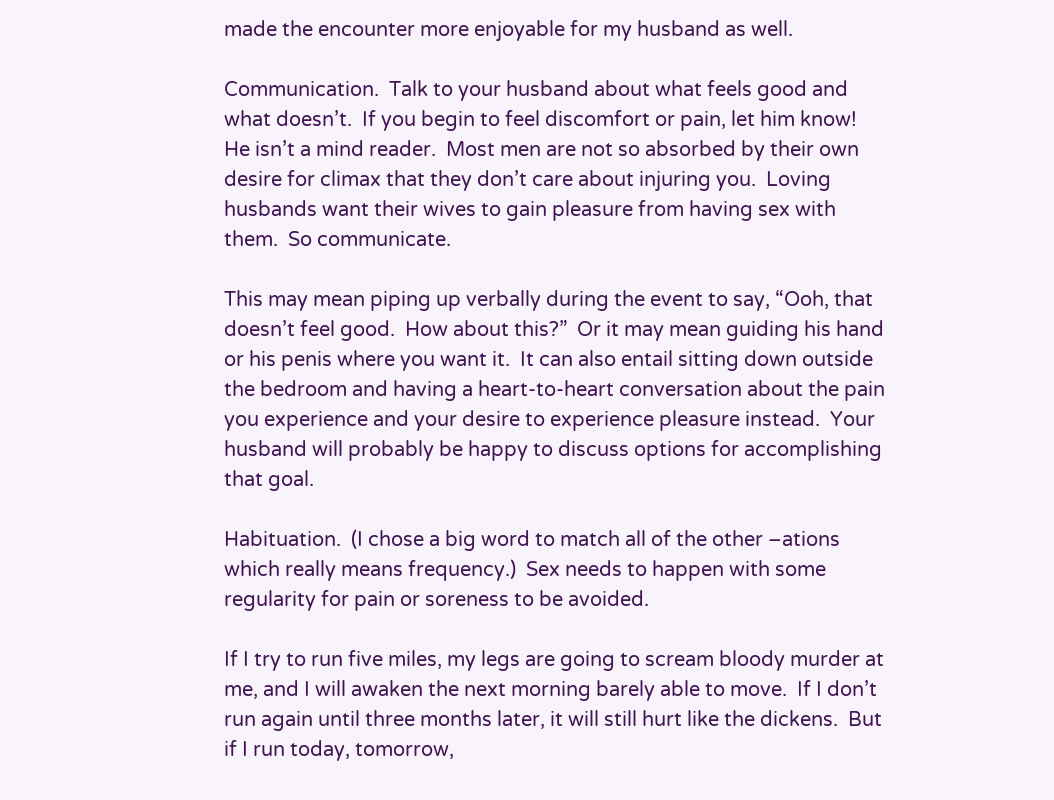made the encounter more enjoyable for my husband as well.

Communication.  Talk to your husband about what feels good and what doesn’t.  If you begin to feel discomfort or pain, let him know!  He isn’t a mind reader.  Most men are not so absorbed by their own desire for climax that they don’t care about injuring you.  Loving husbands want their wives to gain pleasure from having sex with them.  So communicate.

This may mean piping up verbally during the event to say, “Ooh, that doesn’t feel good.  How about this?”  Or it may mean guiding his hand or his penis where you want it.  It can also entail sitting down outside the bedroom and having a heart-to-heart conversation about the pain you experience and your desire to experience pleasure instead.  Your husband will probably be happy to discuss options for accomplishing that goal.

Habituation.  (I chose a big word to match all of the other –ations which really means frequency.)  Sex needs to happen with some regularity for pain or soreness to be avoided.

If I try to run five miles, my legs are going to scream bloody murder at me, and I will awaken the next morning barely able to move.  If I don’t run again until three months later, it will still hurt like the dickens.  But if I run today, tomorrow,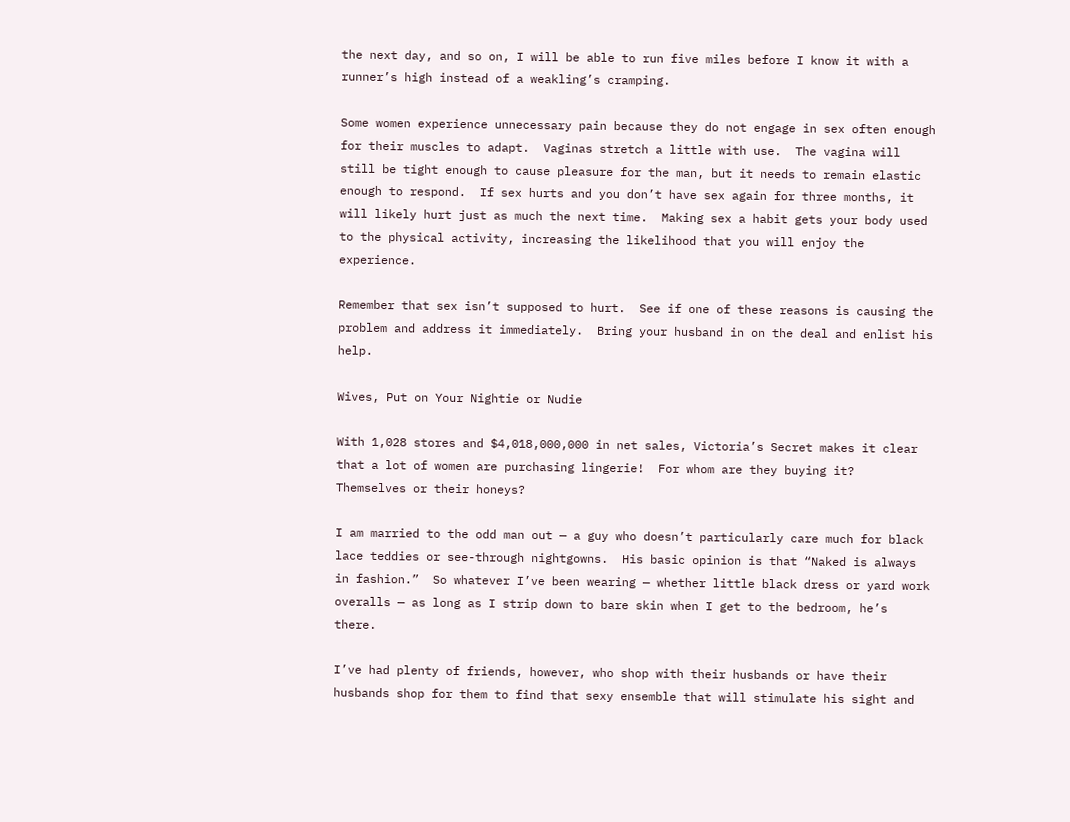the next day, and so on, I will be able to run five miles before I know it with a runner’s high instead of a weakling’s cramping.

Some women experience unnecessary pain because they do not engage in sex often enough for their muscles to adapt.  Vaginas stretch a little with use.  The vagina will still be tight enough to cause pleasure for the man, but it needs to remain elastic enough to respond.  If sex hurts and you don’t have sex again for three months, it will likely hurt just as much the next time.  Making sex a habit gets your body used to the physical activity, increasing the likelihood that you will enjoy the experience.

Remember that sex isn’t supposed to hurt.  See if one of these reasons is causing the problem and address it immediately.  Bring your husband in on the deal and enlist his help.

Wives, Put on Your Nightie or Nudie

With 1,028 stores and $4,018,000,000 in net sales, Victoria’s Secret makes it clear that a lot of women are purchasing lingerie!  For whom are they buying it?  Themselves or their honeys?

I am married to the odd man out — a guy who doesn’t particularly care much for black lace teddies or see-through nightgowns.  His basic opinion is that “Naked is always in fashion.”  So whatever I’ve been wearing — whether little black dress or yard work overalls — as long as I strip down to bare skin when I get to the bedroom, he’s there.

I’ve had plenty of friends, however, who shop with their husbands or have their husbands shop for them to find that sexy ensemble that will stimulate his sight and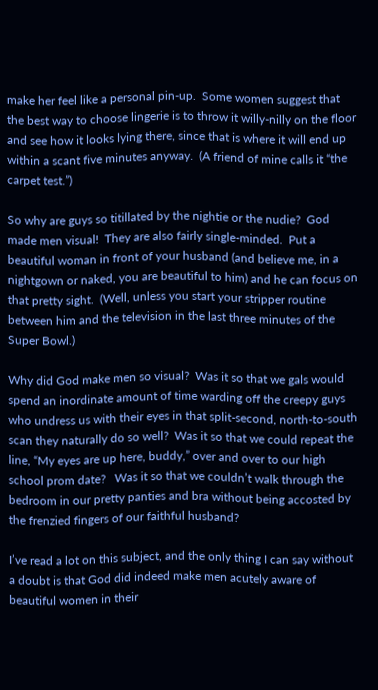make her feel like a personal pin-up.  Some women suggest that the best way to choose lingerie is to throw it willy-nilly on the floor and see how it looks lying there, since that is where it will end up within a scant five minutes anyway.  (A friend of mine calls it “the carpet test.”)

So why are guys so titillated by the nightie or the nudie?  God made men visual!  They are also fairly single-minded.  Put a beautiful woman in front of your husband (and believe me, in a nightgown or naked, you are beautiful to him) and he can focus on that pretty sight.  (Well, unless you start your stripper routine between him and the television in the last three minutes of the Super Bowl.)

Why did God make men so visual?  Was it so that we gals would spend an inordinate amount of time warding off the creepy guys who undress us with their eyes in that split-second, north-to-south scan they naturally do so well?  Was it so that we could repeat the line, “My eyes are up here, buddy,” over and over to our high school prom date?   Was it so that we couldn’t walk through the bedroom in our pretty panties and bra without being accosted by the frenzied fingers of our faithful husband?

I’ve read a lot on this subject, and the only thing I can say without a doubt is that God did indeed make men acutely aware of beautiful women in their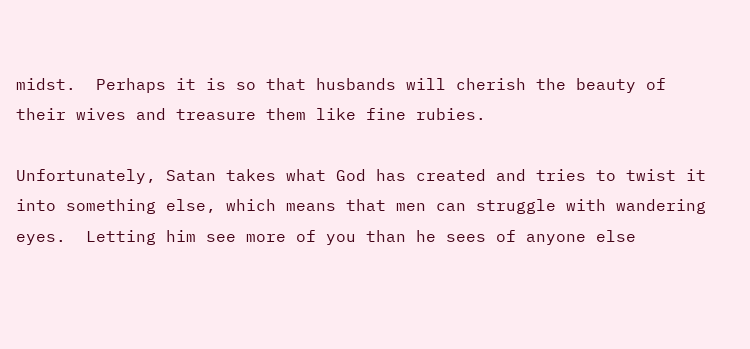midst.  Perhaps it is so that husbands will cherish the beauty of their wives and treasure them like fine rubies.

Unfortunately, Satan takes what God has created and tries to twist it into something else, which means that men can struggle with wandering eyes.  Letting him see more of you than he sees of anyone else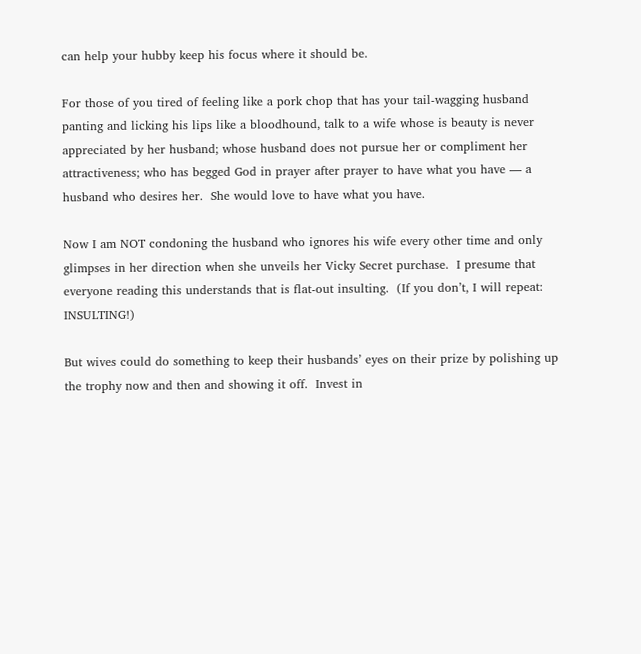can help your hubby keep his focus where it should be.

For those of you tired of feeling like a pork chop that has your tail-wagging husband panting and licking his lips like a bloodhound, talk to a wife whose is beauty is never appreciated by her husband; whose husband does not pursue her or compliment her attractiveness; who has begged God in prayer after prayer to have what you have — a husband who desires her.  She would love to have what you have.

Now I am NOT condoning the husband who ignores his wife every other time and only glimpses in her direction when she unveils her Vicky Secret purchase.  I presume that everyone reading this understands that is flat-out insulting.  (If you don’t, I will repeat: INSULTING!)

But wives could do something to keep their husbands’ eyes on their prize by polishing up the trophy now and then and showing it off.  Invest in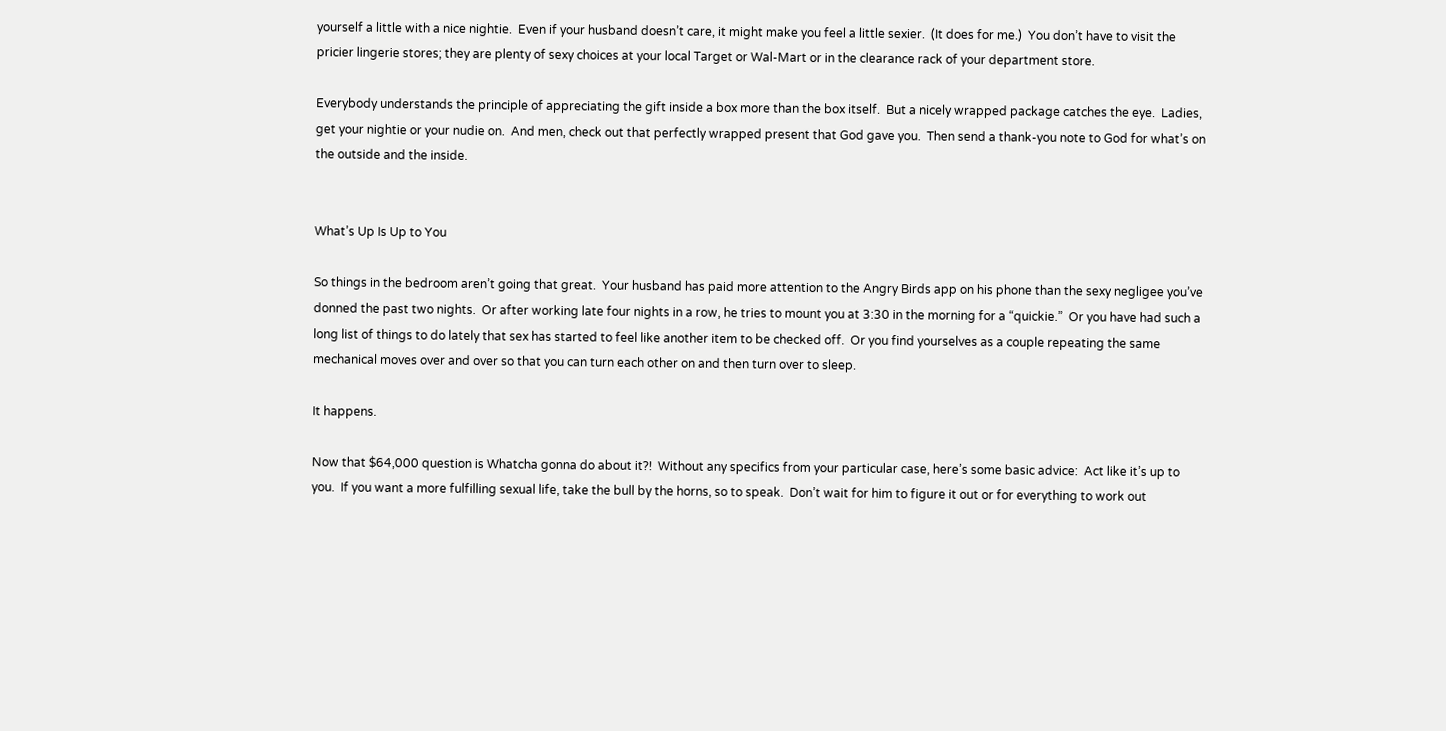yourself a little with a nice nightie.  Even if your husband doesn’t care, it might make you feel a little sexier.  (It does for me.)  You don’t have to visit the pricier lingerie stores; they are plenty of sexy choices at your local Target or Wal-Mart or in the clearance rack of your department store.

Everybody understands the principle of appreciating the gift inside a box more than the box itself.  But a nicely wrapped package catches the eye.  Ladies, get your nightie or your nudie on.  And men, check out that perfectly wrapped present that God gave you.  Then send a thank-you note to God for what’s on the outside and the inside.


What’s Up Is Up to You

So things in the bedroom aren’t going that great.  Your husband has paid more attention to the Angry Birds app on his phone than the sexy negligee you’ve donned the past two nights.  Or after working late four nights in a row, he tries to mount you at 3:30 in the morning for a “quickie.”  Or you have had such a long list of things to do lately that sex has started to feel like another item to be checked off.  Or you find yourselves as a couple repeating the same mechanical moves over and over so that you can turn each other on and then turn over to sleep.

It happens.

Now that $64,000 question is Whatcha gonna do about it?!  Without any specifics from your particular case, here’s some basic advice:  Act like it’s up to you.  If you want a more fulfilling sexual life, take the bull by the horns, so to speak.  Don’t wait for him to figure it out or for everything to work out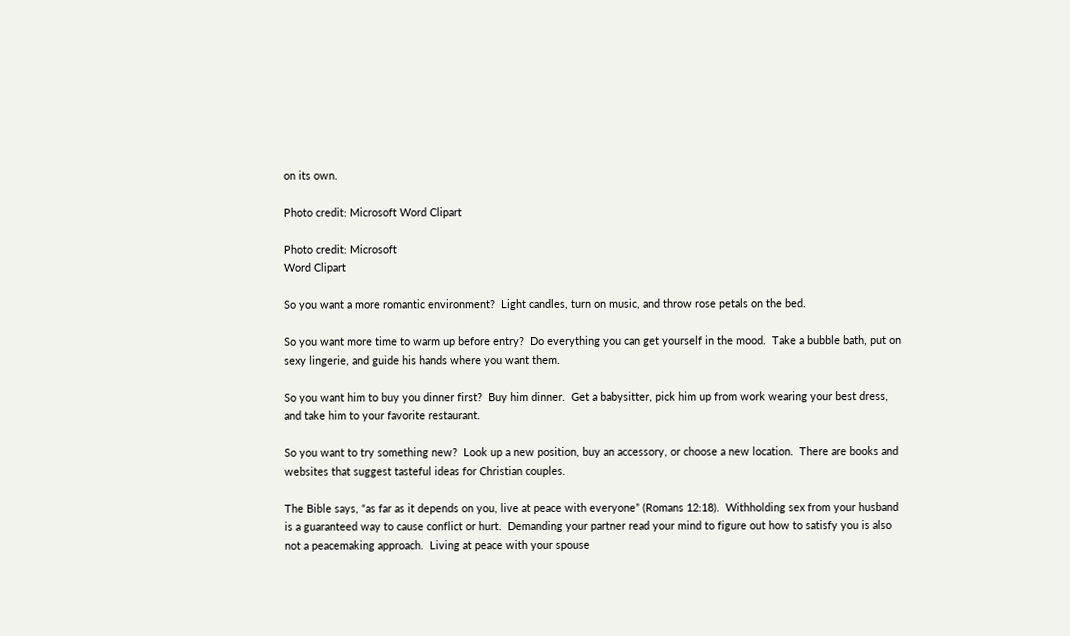on its own.

Photo credit: Microsoft Word Clipart

Photo credit: Microsoft
Word Clipart

So you want a more romantic environment?  Light candles, turn on music, and throw rose petals on the bed.

So you want more time to warm up before entry?  Do everything you can get yourself in the mood.  Take a bubble bath, put on sexy lingerie, and guide his hands where you want them.

So you want him to buy you dinner first?  Buy him dinner.  Get a babysitter, pick him up from work wearing your best dress, and take him to your favorite restaurant.

So you want to try something new?  Look up a new position, buy an accessory, or choose a new location.  There are books and websites that suggest tasteful ideas for Christian couples.

The Bible says, “as far as it depends on you, live at peace with everyone” (Romans 12:18).  Withholding sex from your husband is a guaranteed way to cause conflict or hurt.  Demanding your partner read your mind to figure out how to satisfy you is also not a peacemaking approach.  Living at peace with your spouse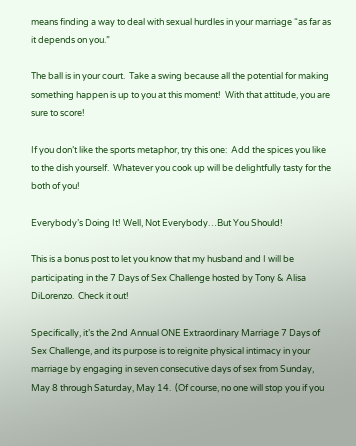means finding a way to deal with sexual hurdles in your marriage “as far as it depends on you.”

The ball is in your court.  Take a swing because all the potential for making something happen is up to you at this moment!  With that attitude, you are sure to score!

If you don’t like the sports metaphor, try this one:  Add the spices you like to the dish yourself.  Whatever you cook up will be delightfully tasty for the both of you!

Everybody’s Doing It! Well, Not Everybody…But You Should!

This is a bonus post to let you know that my husband and I will be participating in the 7 Days of Sex Challenge hosted by Tony & Alisa DiLorenzo.  Check it out!

Specifically, it’s the 2nd Annual ONE Extraordinary Marriage 7 Days of Sex Challenge, and its purpose is to reignite physical intimacy in your marriage by engaging in seven consecutive days of sex from Sunday, May 8 through Saturday, May 14.  (Of course, no one will stop you if you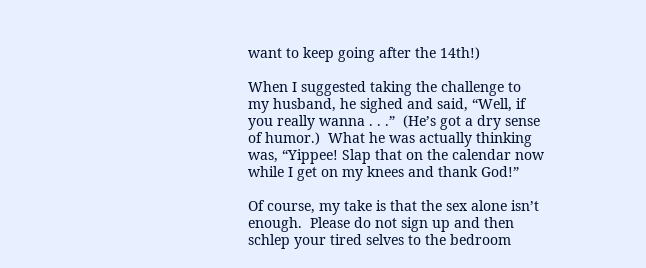want to keep going after the 14th!)

When I suggested taking the challenge to my husband, he sighed and said, “Well, if you really wanna . . .”  (He’s got a dry sense of humor.)  What he was actually thinking was, “Yippee! Slap that on the calendar now while I get on my knees and thank God!”

Of course, my take is that the sex alone isn’t enough.  Please do not sign up and then schlep your tired selves to the bedroom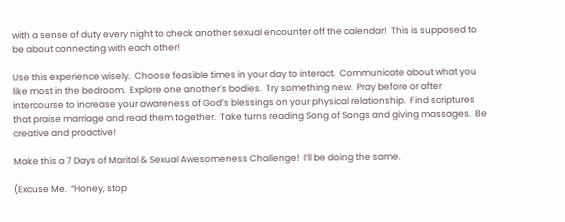with a sense of duty every night to check another sexual encounter off the calendar!  This is supposed to be about connecting with each other!

Use this experience wisely.  Choose feasible times in your day to interact.  Communicate about what you like most in the bedroom.  Explore one another’s bodies.  Try something new.  Pray before or after intercourse to increase your awareness of God’s blessings on your physical relationship.  Find scriptures that praise marriage and read them together.  Take turns reading Song of Songs and giving massages.  Be creative and proactive!

Make this a 7 Days of Marital & Sexual Awesomeness Challenge!  I’ll be doing the same.

(Excuse Me.  “Honey, stop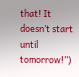that! It doesn’t start until tomorrow!”)